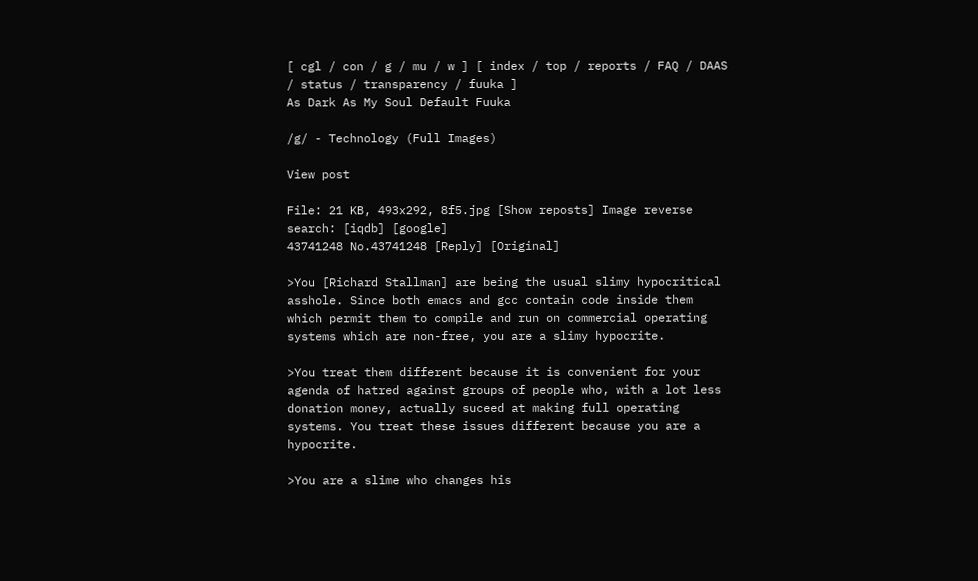[ cgl / con / g / mu / w ] [ index / top / reports / FAQ / DAAS / status / transparency / fuuka ]
As Dark As My Soul Default Fuuka

/g/ - Technology (Full Images)

View post

File: 21 KB, 493x292, 8f5.jpg [Show reposts] Image reverse search: [iqdb] [google]
43741248 No.43741248 [Reply] [Original]

>You [Richard Stallman] are being the usual slimy hypocritical asshole. Since both emacs and gcc contain code inside them which permit them to compile and run on commercial operating systems which are non-free, you are a slimy hypocrite.

>You treat them different because it is convenient for your agenda of hatred against groups of people who, with a lot less donation money, actually suceed at making full operating systems. You treat these issues different because you are a hypocrite.

>You are a slime who changes his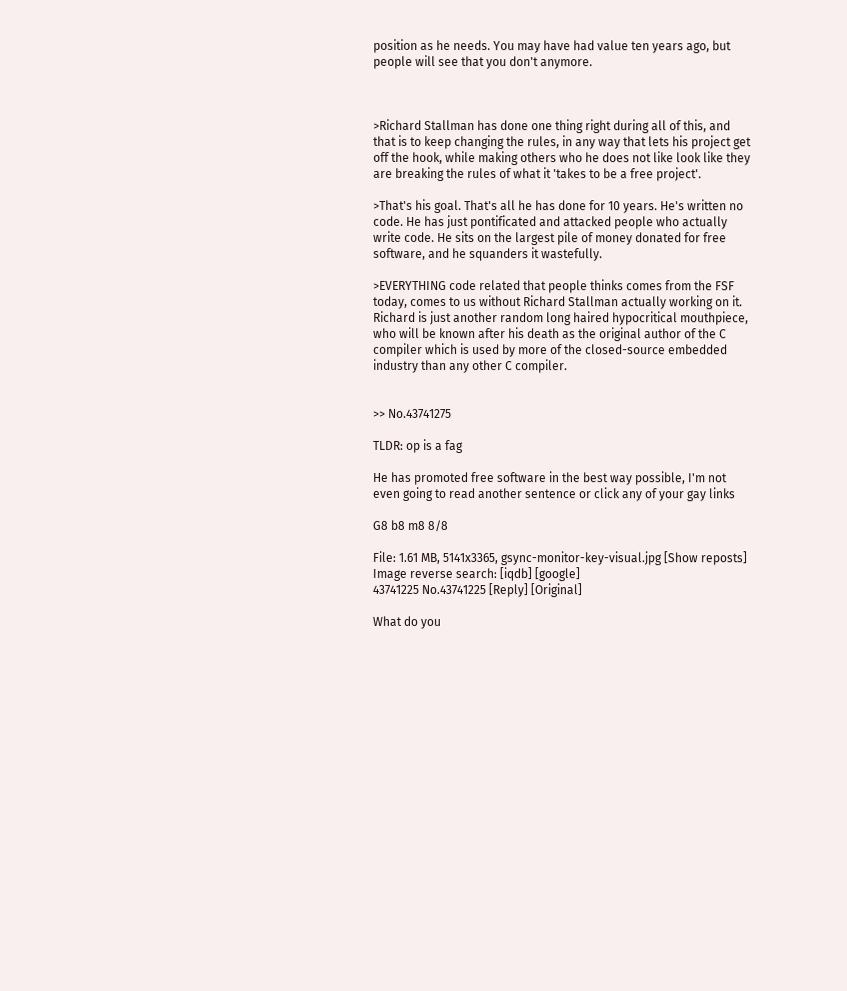position as he needs. You may have had value ten years ago, but people will see that you don't anymore.



>Richard Stallman has done one thing right during all of this, and that is to keep changing the rules, in any way that lets his project get off the hook, while making others who he does not like look like they are breaking the rules of what it 'takes to be a free project'.

>That's his goal. That's all he has done for 10 years. He's written no code. He has just pontificated and attacked people who actually write code. He sits on the largest pile of money donated for free software, and he squanders it wastefully.

>EVERYTHING code related that people thinks comes from the FSF today, comes to us without Richard Stallman actually working on it. Richard is just another random long haired hypocritical mouthpiece, who will be known after his death as the original author of the C compiler which is used by more of the closed-source embedded industry than any other C compiler.


>> No.43741275

TLDR: op is a fag

He has promoted free software in the best way possible, I'm not even going to read another sentence or click any of your gay links

G8 b8 m8 8/8

File: 1.61 MB, 5141x3365, gsync-monitor-key-visual.jpg [Show reposts] Image reverse search: [iqdb] [google]
43741225 No.43741225 [Reply] [Original]

What do you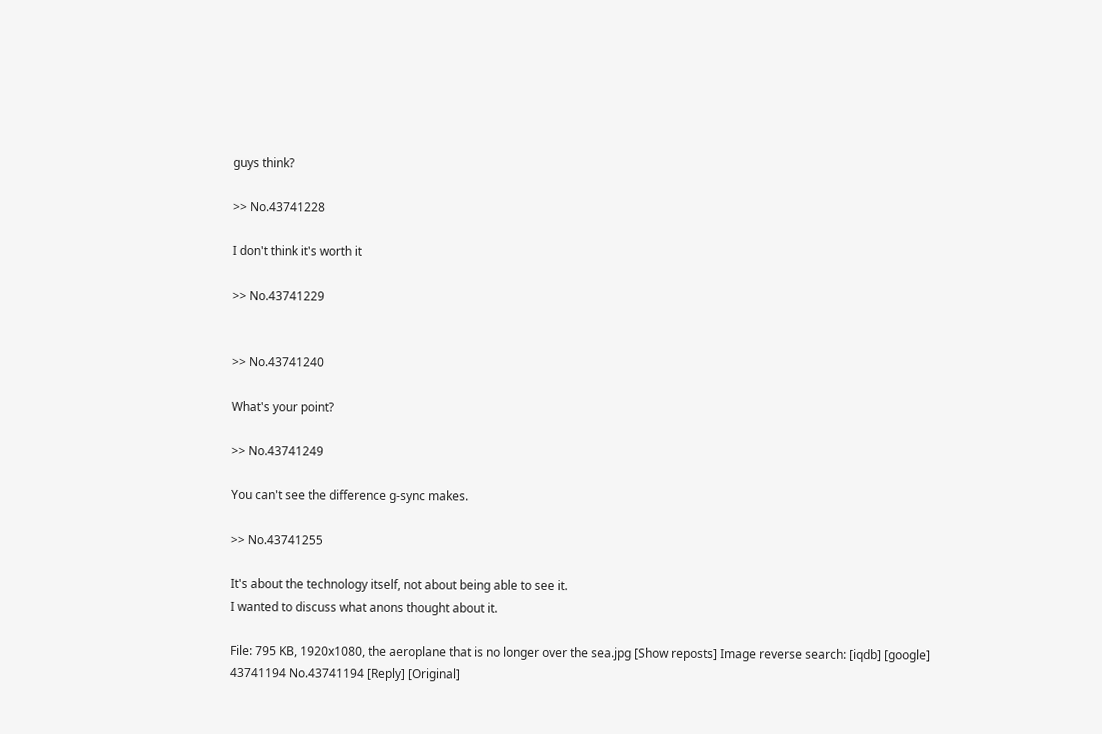guys think?

>> No.43741228

I don't think it's worth it

>> No.43741229


>> No.43741240

What's your point?

>> No.43741249

You can't see the difference g-sync makes.

>> No.43741255

It's about the technology itself, not about being able to see it.
I wanted to discuss what anons thought about it.

File: 795 KB, 1920x1080, the aeroplane that is no longer over the sea.jpg [Show reposts] Image reverse search: [iqdb] [google]
43741194 No.43741194 [Reply] [Original]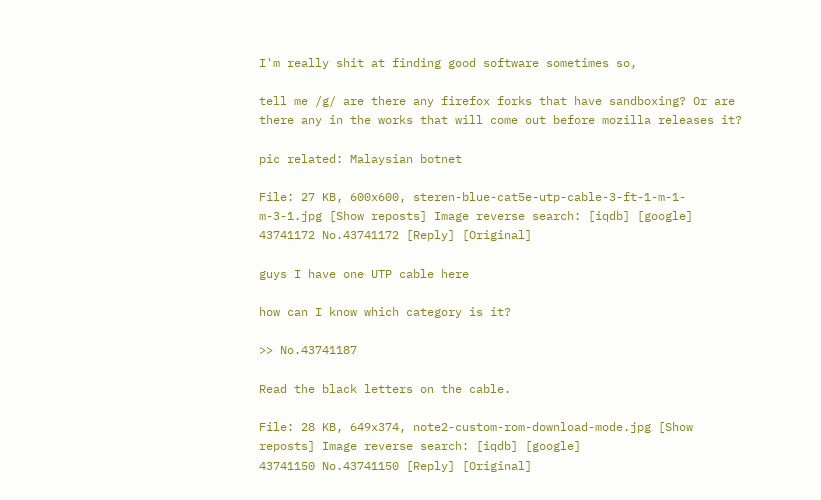I'm really shit at finding good software sometimes so,

tell me /g/ are there any firefox forks that have sandboxing? Or are there any in the works that will come out before mozilla releases it?

pic related: Malaysian botnet

File: 27 KB, 600x600, steren-blue-cat5e-utp-cable-3-ft-1-m-1-m-3-1.jpg [Show reposts] Image reverse search: [iqdb] [google]
43741172 No.43741172 [Reply] [Original]

guys I have one UTP cable here

how can I know which category is it?

>> No.43741187

Read the black letters on the cable.

File: 28 KB, 649x374, note2-custom-rom-download-mode.jpg [Show reposts] Image reverse search: [iqdb] [google]
43741150 No.43741150 [Reply] [Original]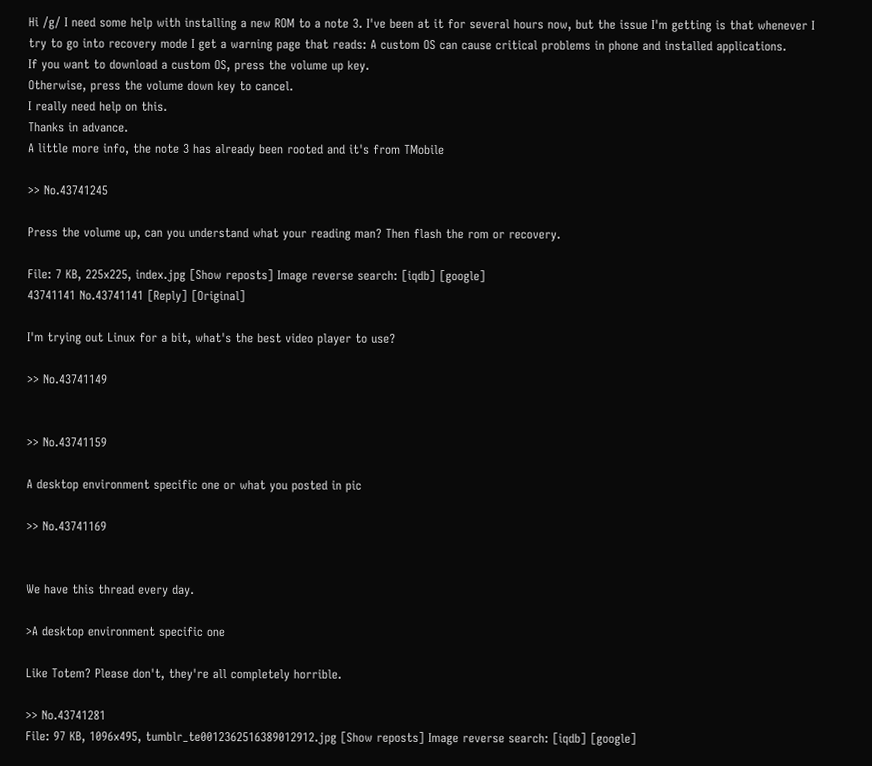Hi /g/ I need some help with installing a new ROM to a note 3. I've been at it for several hours now, but the issue I'm getting is that whenever I try to go into recovery mode I get a warning page that reads: A custom OS can cause critical problems in phone and installed applications.
If you want to download a custom OS, press the volume up key.
Otherwise, press the volume down key to cancel.
I really need help on this.
Thanks in advance.
A little more info, the note 3 has already been rooted and it's from TMobile

>> No.43741245

Press the volume up, can you understand what your reading man? Then flash the rom or recovery.

File: 7 KB, 225x225, index.jpg [Show reposts] Image reverse search: [iqdb] [google]
43741141 No.43741141 [Reply] [Original]

I'm trying out Linux for a bit, what's the best video player to use?

>> No.43741149


>> No.43741159

A desktop environment specific one or what you posted in pic

>> No.43741169


We have this thread every day.

>A desktop environment specific one

Like Totem? Please don't, they're all completely horrible.

>> No.43741281
File: 97 KB, 1096x495, tumblr_te0012362516389012912.jpg [Show reposts] Image reverse search: [iqdb] [google]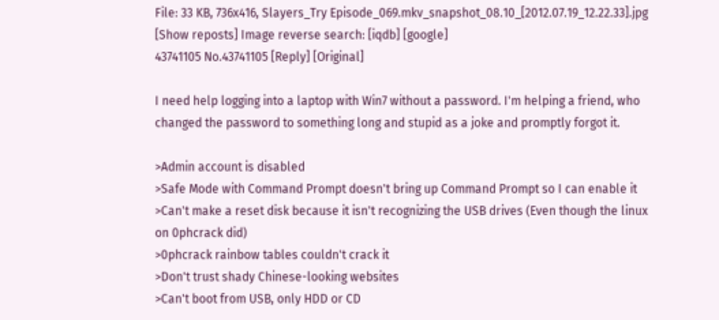File: 33 KB, 736x416, Slayers_Try Episode_069.mkv_snapshot_08.10_[2012.07.19_12.22.33].jpg [Show reposts] Image reverse search: [iqdb] [google]
43741105 No.43741105 [Reply] [Original]

I need help logging into a laptop with Win7 without a password. I'm helping a friend, who changed the password to something long and stupid as a joke and promptly forgot it.

>Admin account is disabled
>Safe Mode with Command Prompt doesn't bring up Command Prompt so I can enable it
>Can't make a reset disk because it isn't recognizing the USB drives (Even though the linux on 0phcrack did)
>0phcrack rainbow tables couldn't crack it
>Don't trust shady Chinese-looking websites
>Can't boot from USB, only HDD or CD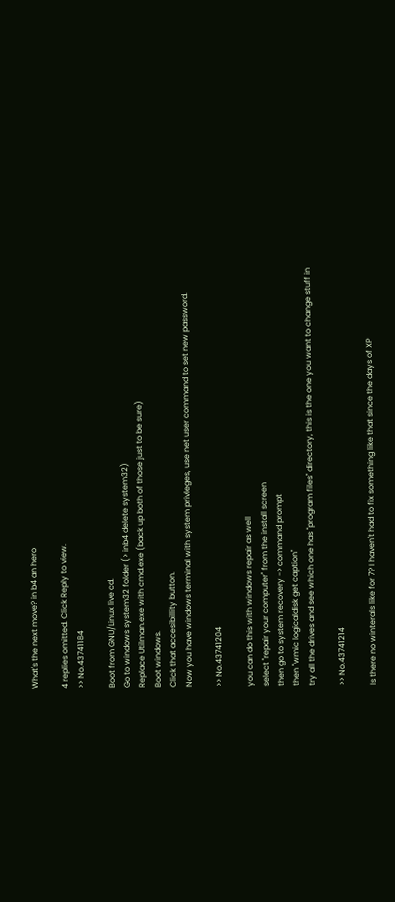What's the next move? in b4 an hero

4 replies omitted. Click Reply to view.
>> No.43741184

Boot from GNU/Linux live cd.
Go to windows system32 folder (> inb4 delete system32)
Replace Utilman.exe with cmd.exe (back up both of those just to be sure)
Boot windows.
Click that accesibillity button.
Now you have windows terminal with system privleges, use net user command to set new password.

>> No.43741204

you can do this with windows repair as well
select "repair your computer" from the install screen
then go to system recovery -> command prompt
then "wmic logicaldisk get caption"
try all the drives and see which one has "program files" directory, this is the one you want to change stuff in

>> No.43741214

Is there no winterals like for 7? I haven't had to fix something like that since the days of XP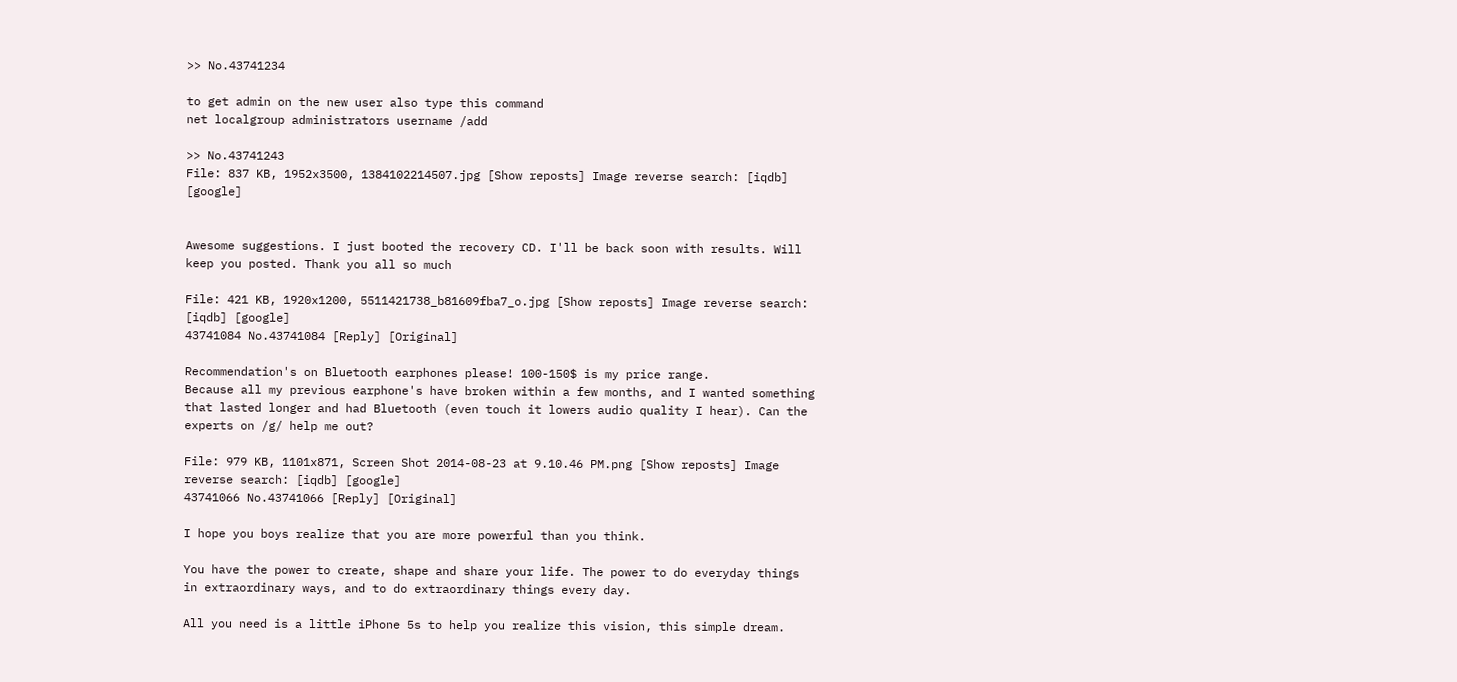>> No.43741234

to get admin on the new user also type this command
net localgroup administrators username /add

>> No.43741243
File: 837 KB, 1952x3500, 1384102214507.jpg [Show reposts] Image reverse search: [iqdb] [google]


Awesome suggestions. I just booted the recovery CD. I'll be back soon with results. Will keep you posted. Thank you all so much

File: 421 KB, 1920x1200, 5511421738_b81609fba7_o.jpg [Show reposts] Image reverse search: [iqdb] [google]
43741084 No.43741084 [Reply] [Original]

Recommendation's on Bluetooth earphones please! 100-150$ is my price range.
Because all my previous earphone's have broken within a few months, and I wanted something that lasted longer and had Bluetooth (even touch it lowers audio quality I hear). Can the experts on /g/ help me out?

File: 979 KB, 1101x871, Screen Shot 2014-08-23 at 9.10.46 PM.png [Show reposts] Image reverse search: [iqdb] [google]
43741066 No.43741066 [Reply] [Original]

I hope you boys realize that you are more powerful than you think.

You have the power to create, shape and share your life. The power to do everyday things in extraordinary ways, and to do extraordinary things every day.

All you need is a little iPhone 5s to help you realize this vision, this simple dream.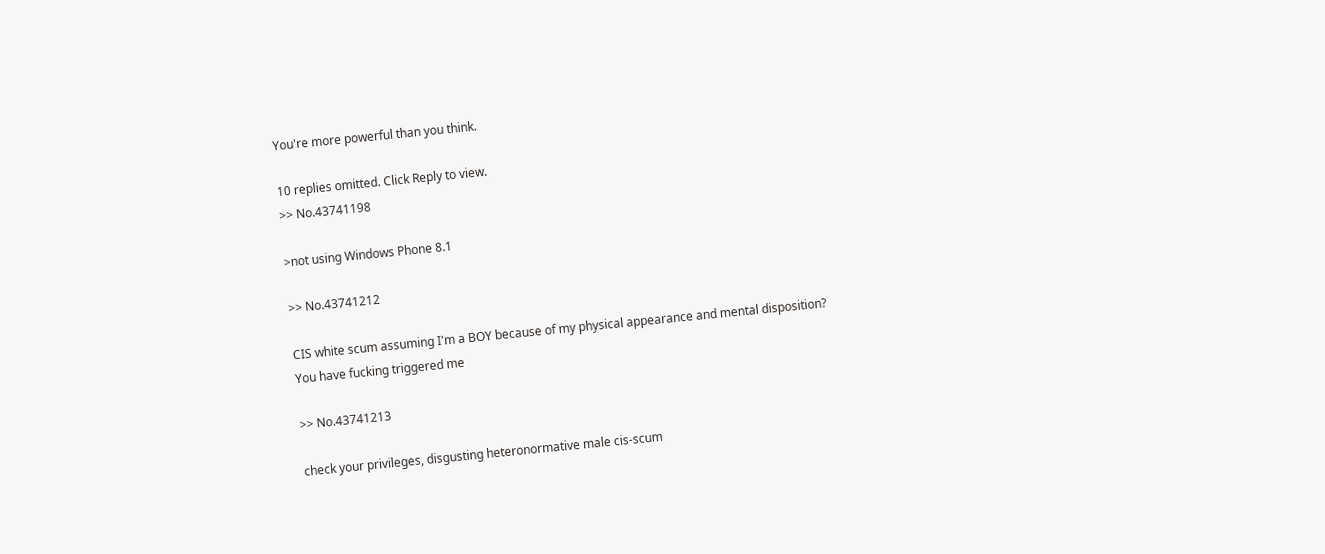You're more powerful than you think.

10 replies omitted. Click Reply to view.
>> No.43741198

>not using Windows Phone 8.1

>> No.43741212

CIS white scum assuming I'm a BOY because of my physical appearance and mental disposition? You have fucking triggered me

>> No.43741213

check your privileges, disgusting heteronormative male cis-scum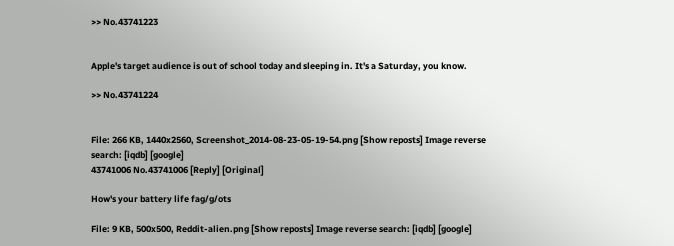>> No.43741223


Apple's target audience is out of school today and sleeping in. It's a Saturday, you know.

>> No.43741224


File: 266 KB, 1440x2560, Screenshot_2014-08-23-05-19-54.png [Show reposts] Image reverse search: [iqdb] [google]
43741006 No.43741006 [Reply] [Original]

How's your battery life fag/g/ots

File: 9 KB, 500x500, Reddit-alien.png [Show reposts] Image reverse search: [iqdb] [google]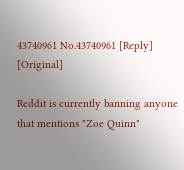43740961 No.43740961 [Reply] [Original]

Reddit is currently banning anyone that mentions "Zoe Quinn"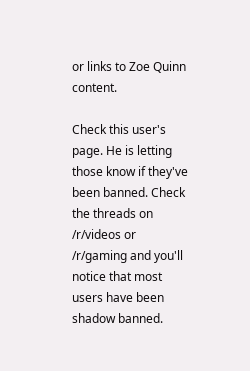or links to Zoe Quinn content.

Check this user's page. He is letting those know if they've been banned. Check the threads on /r/videos or /r/gaming and you'll notice that most users have been shadow banned.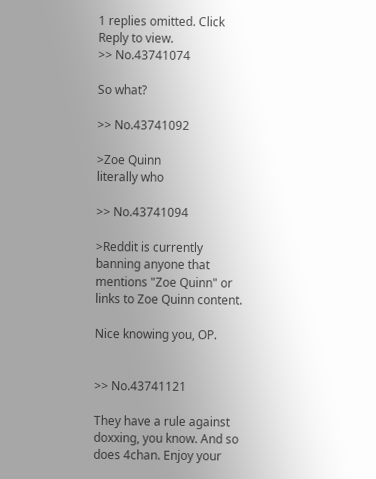1 replies omitted. Click Reply to view.
>> No.43741074

So what?

>> No.43741092

>Zoe Quinn
literally who

>> No.43741094

>Reddit is currently banning anyone that mentions "Zoe Quinn" or links to Zoe Quinn content.

Nice knowing you, OP.


>> No.43741121

They have a rule against doxxing, you know. And so does 4chan. Enjoy your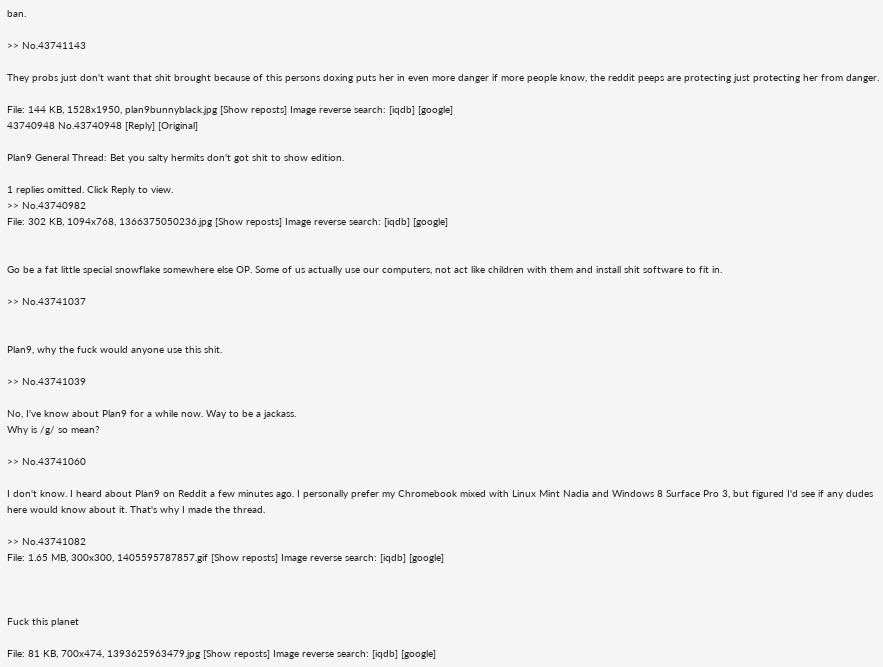ban.

>> No.43741143

They probs just don't want that shit brought because of this persons doxing puts her in even more danger if more people know, the reddit peeps are protecting just protecting her from danger.

File: 144 KB, 1528x1950, plan9bunnyblack.jpg [Show reposts] Image reverse search: [iqdb] [google]
43740948 No.43740948 [Reply] [Original]

Plan9 General Thread: Bet you salty hermits don't got shit to show edition.

1 replies omitted. Click Reply to view.
>> No.43740982
File: 302 KB, 1094x768, 1366375050236.jpg [Show reposts] Image reverse search: [iqdb] [google]


Go be a fat little special snowflake somewhere else OP. Some of us actually use our computers, not act like children with them and install shit software to fit in.

>> No.43741037


Plan9, why the fuck would anyone use this shit.

>> No.43741039

No, I've know about Plan9 for a while now. Way to be a jackass.
Why is /g/ so mean?

>> No.43741060

I don't know. I heard about Plan9 on Reddit a few minutes ago. I personally prefer my Chromebook mixed with Linux Mint Nadia and Windows 8 Surface Pro 3, but figured I'd see if any dudes here would know about it. That's why I made the thread.

>> No.43741082
File: 1.65 MB, 300x300, 1405595787857.gif [Show reposts] Image reverse search: [iqdb] [google]



Fuck this planet

File: 81 KB, 700x474, 1393625963479.jpg [Show reposts] Image reverse search: [iqdb] [google]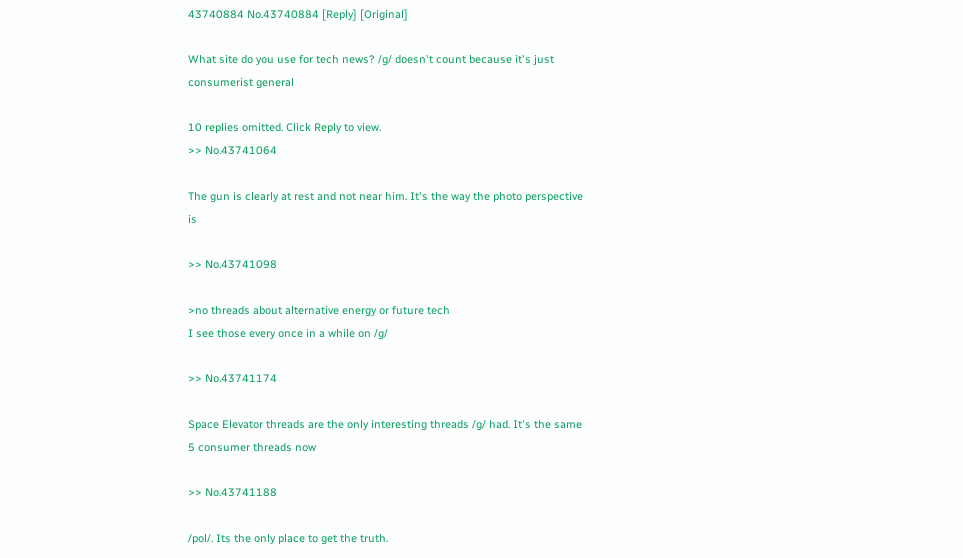43740884 No.43740884 [Reply] [Original]

What site do you use for tech news? /g/ doesn't count because it's just consumerist general

10 replies omitted. Click Reply to view.
>> No.43741064

The gun is clearly at rest and not near him. It's the way the photo perspective is

>> No.43741098

>no threads about alternative energy or future tech
I see those every once in a while on /g/

>> No.43741174

Space Elevator threads are the only interesting threads /g/ had. It's the same 5 consumer threads now

>> No.43741188

/pol/. Its the only place to get the truth.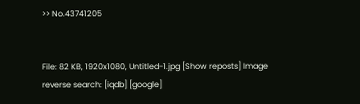>> No.43741205


File: 82 KB, 1920x1080, Untitled-1.jpg [Show reposts] Image reverse search: [iqdb] [google]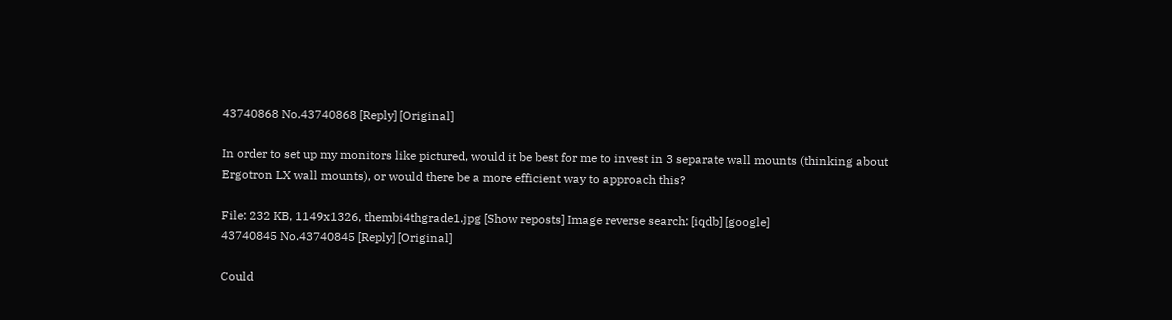43740868 No.43740868 [Reply] [Original]

In order to set up my monitors like pictured, would it be best for me to invest in 3 separate wall mounts (thinking about Ergotron LX wall mounts), or would there be a more efficient way to approach this?

File: 232 KB, 1149x1326, thembi4thgrade1.jpg [Show reposts] Image reverse search: [iqdb] [google]
43740845 No.43740845 [Reply] [Original]

Could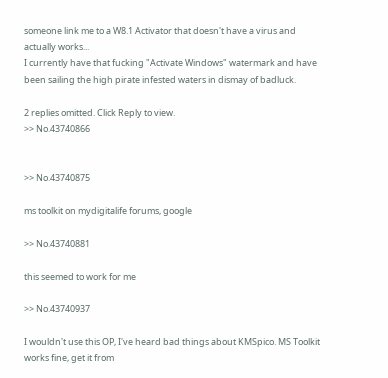someone link me to a W8.1 Activator that doesn't have a virus and actually works...
I currently have that fucking "Activate Windows" watermark and have been sailing the high pirate infested waters in dismay of badluck.

2 replies omitted. Click Reply to view.
>> No.43740866


>> No.43740875

ms toolkit on mydigitalife forums, google

>> No.43740881

this seemed to work for me

>> No.43740937

I wouldn't use this OP, I've heard bad things about KMSpico. MS Toolkit works fine, get it from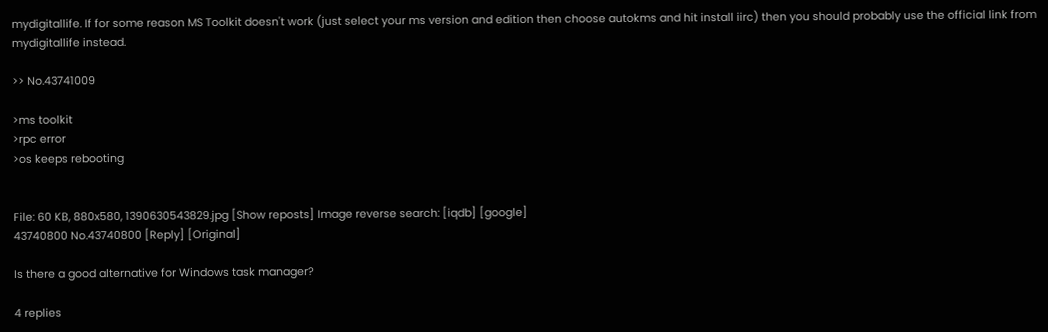mydigitallife. If for some reason MS Toolkit doesn't work (just select your ms version and edition then choose autokms and hit install iirc) then you should probably use the official link from mydigitallife instead.

>> No.43741009

>ms toolkit
>rpc error
>os keeps rebooting


File: 60 KB, 880x580, 1390630543829.jpg [Show reposts] Image reverse search: [iqdb] [google]
43740800 No.43740800 [Reply] [Original]

Is there a good alternative for Windows task manager?

4 replies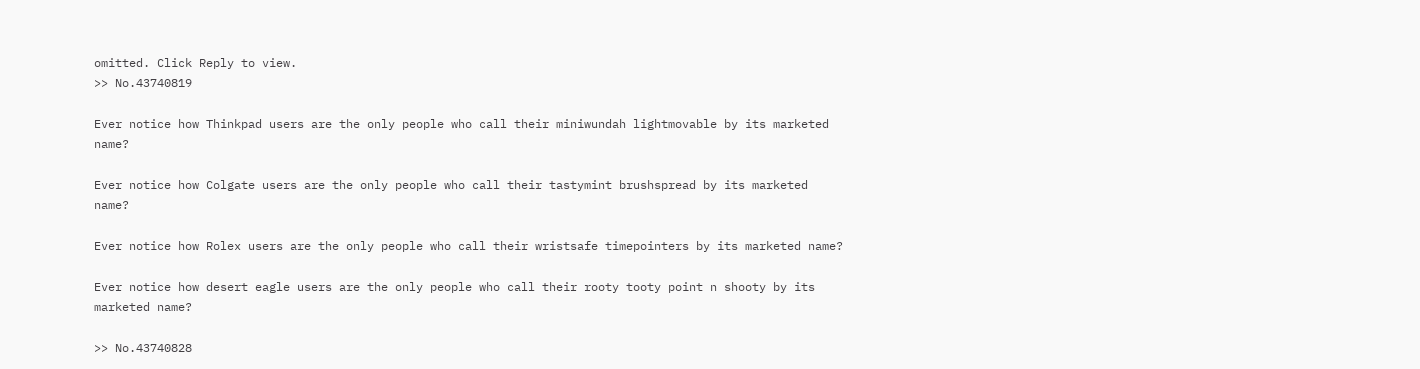omitted. Click Reply to view.
>> No.43740819

Ever notice how Thinkpad users are the only people who call their miniwundah lightmovable by its marketed name?

Ever notice how Colgate users are the only people who call their tastymint brushspread by its marketed name?

Ever notice how Rolex users are the only people who call their wristsafe timepointers by its marketed name?

Ever notice how desert eagle users are the only people who call their rooty tooty point n shooty by its marketed name?

>> No.43740828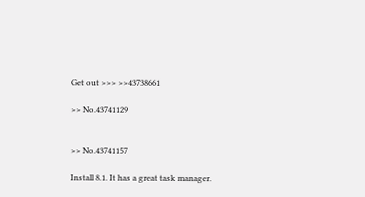Get out >>> >>43738661

>> No.43741129


>> No.43741157

Install 8.1. It has a great task manager.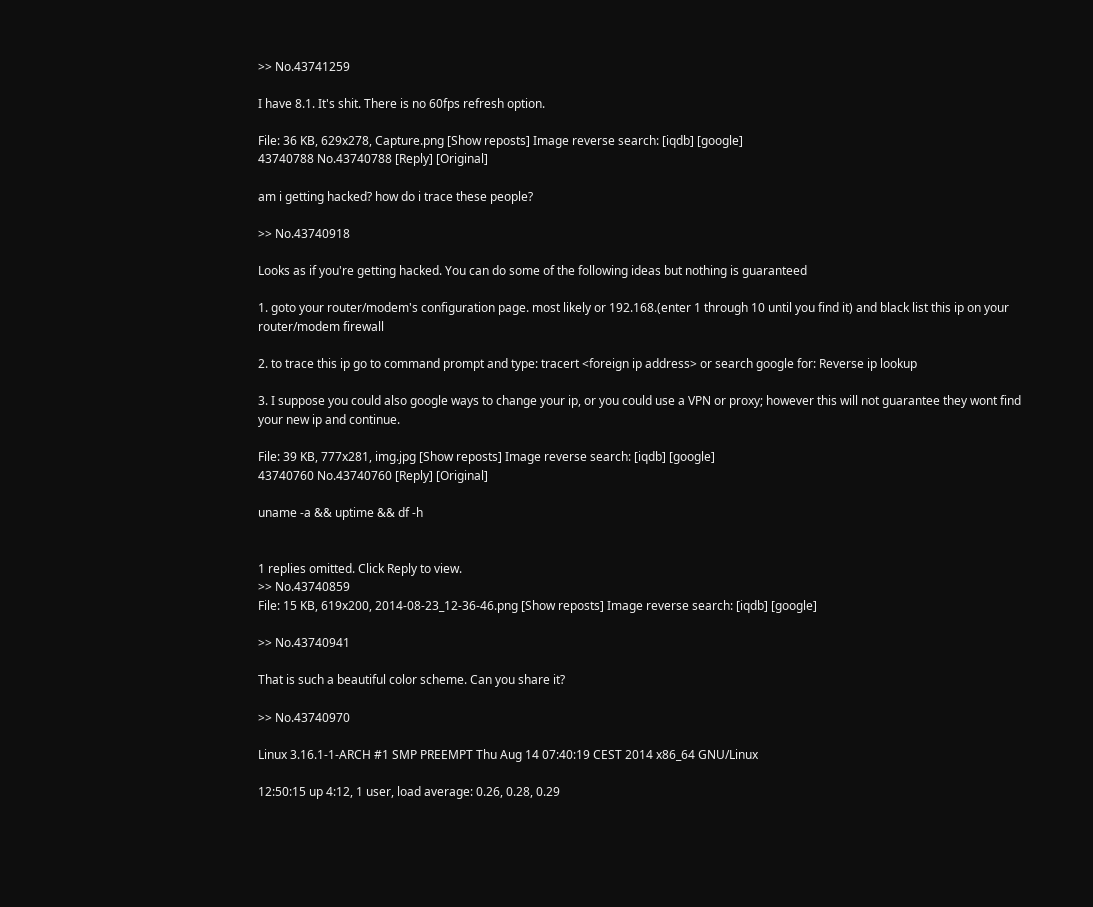>> No.43741259

I have 8.1. It's shit. There is no 60fps refresh option.

File: 36 KB, 629x278, Capture.png [Show reposts] Image reverse search: [iqdb] [google]
43740788 No.43740788 [Reply] [Original]

am i getting hacked? how do i trace these people?

>> No.43740918

Looks as if you're getting hacked. You can do some of the following ideas but nothing is guaranteed

1. goto your router/modem's configuration page. most likely or 192.168.(enter 1 through 10 until you find it) and black list this ip on your router/modem firewall

2. to trace this ip go to command prompt and type: tracert <foreign ip address> or search google for: Reverse ip lookup

3. I suppose you could also google ways to change your ip, or you could use a VPN or proxy; however this will not guarantee they wont find your new ip and continue.

File: 39 KB, 777x281, img.jpg [Show reposts] Image reverse search: [iqdb] [google]
43740760 No.43740760 [Reply] [Original]

uname -a && uptime && df -h


1 replies omitted. Click Reply to view.
>> No.43740859
File: 15 KB, 619x200, 2014-08-23_12-36-46.png [Show reposts] Image reverse search: [iqdb] [google]

>> No.43740941

That is such a beautiful color scheme. Can you share it?

>> No.43740970

Linux 3.16.1-1-ARCH #1 SMP PREEMPT Thu Aug 14 07:40:19 CEST 2014 x86_64 GNU/Linux

12:50:15 up 4:12, 1 user, load average: 0.26, 0.28, 0.29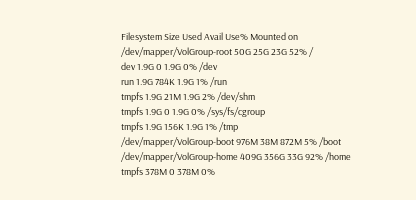Filesystem Size Used Avail Use% Mounted on
/dev/mapper/VolGroup-root 50G 25G 23G 52% /
dev 1.9G 0 1.9G 0% /dev
run 1.9G 784K 1.9G 1% /run
tmpfs 1.9G 21M 1.9G 2% /dev/shm
tmpfs 1.9G 0 1.9G 0% /sys/fs/cgroup
tmpfs 1.9G 156K 1.9G 1% /tmp
/dev/mapper/VolGroup-boot 976M 38M 872M 5% /boot
/dev/mapper/VolGroup-home 409G 356G 33G 92% /home
tmpfs 378M 0 378M 0%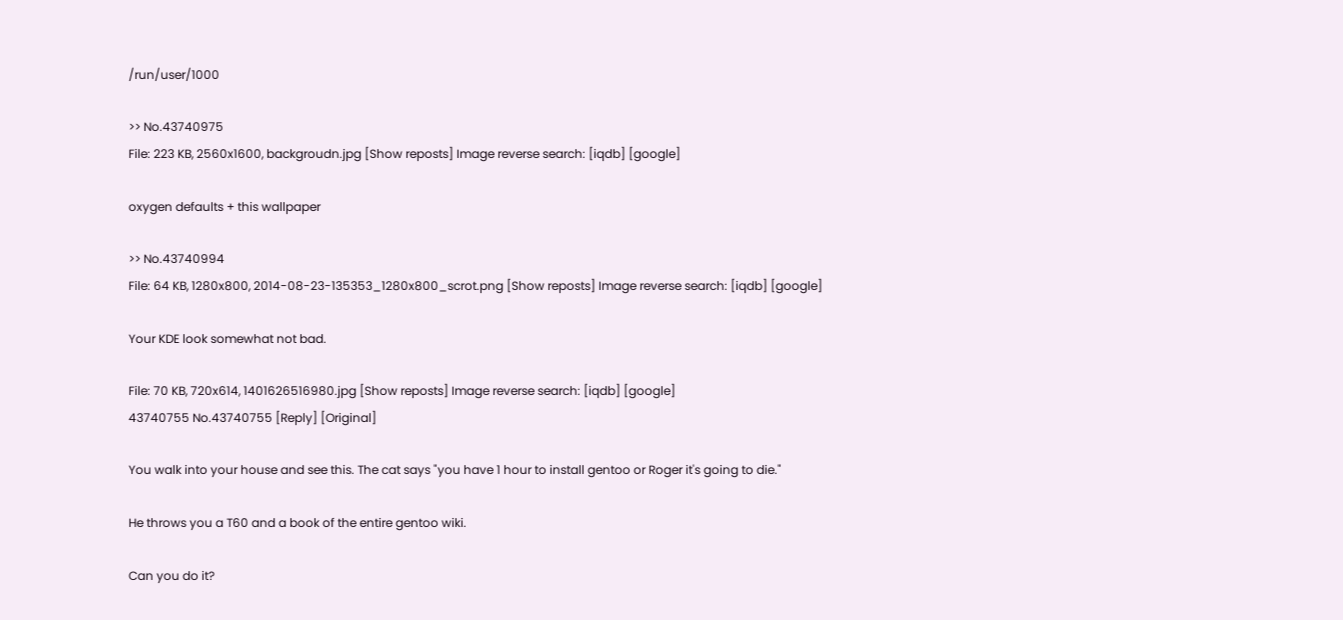/run/user/1000

>> No.43740975
File: 223 KB, 2560x1600, backgroudn.jpg [Show reposts] Image reverse search: [iqdb] [google]

oxygen defaults + this wallpaper

>> No.43740994
File: 64 KB, 1280x800, 2014-08-23-135353_1280x800_scrot.png [Show reposts] Image reverse search: [iqdb] [google]

Your KDE look somewhat not bad.

File: 70 KB, 720x614, 1401626516980.jpg [Show reposts] Image reverse search: [iqdb] [google]
43740755 No.43740755 [Reply] [Original]

You walk into your house and see this. The cat says "you have 1 hour to install gentoo or Roger it's going to die."

He throws you a T60 and a book of the entire gentoo wiki.

Can you do it?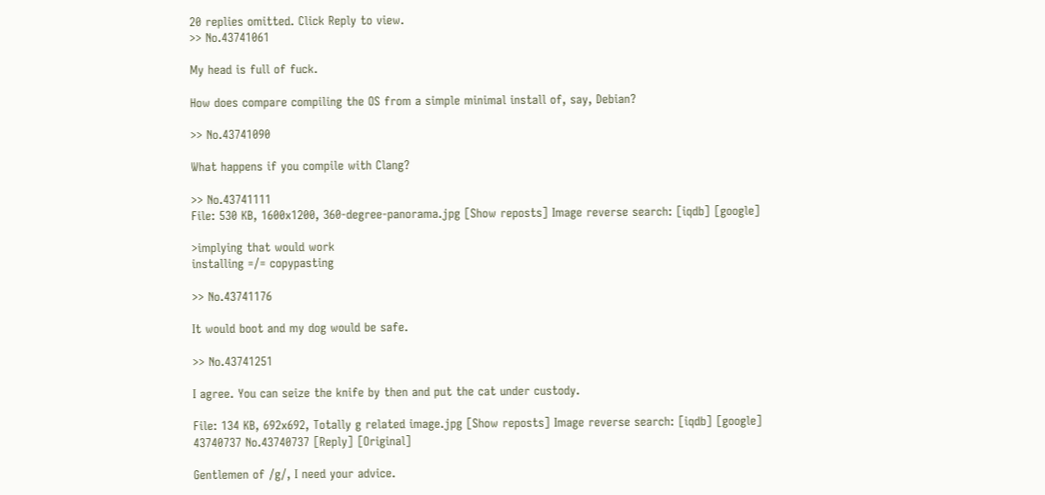20 replies omitted. Click Reply to view.
>> No.43741061

My head is full of fuck.

How does compare compiling the OS from a simple minimal install of, say, Debian?

>> No.43741090

What happens if you compile with Clang?

>> No.43741111
File: 530 KB, 1600x1200, 360-degree-panorama.jpg [Show reposts] Image reverse search: [iqdb] [google]

>implying that would work
installing =/= copypasting

>> No.43741176

It would boot and my dog would be safe.

>> No.43741251

I agree. You can seize the knife by then and put the cat under custody.

File: 134 KB, 692x692, Totally g related image.jpg [Show reposts] Image reverse search: [iqdb] [google]
43740737 No.43740737 [Reply] [Original]

Gentlemen of /g/, I need your advice.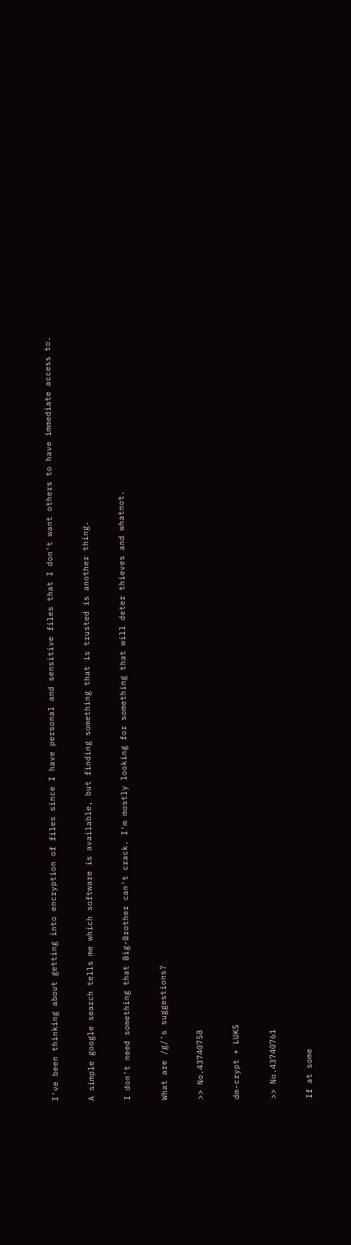I've been thinking about getting into encryption of files since I have personal and sensitive files that I don't want others to have immediate access to.

A simple google search tells me which software is available, but finding something that is trusted is another thing.

I don't need something that Big-Brother can't crack. I'm mostly looking for something that will deter thieves and whatnot.

What are /g/'s suggestions?

>> No.43740758

dm-crypt + LUKS

>> No.43740761

If at some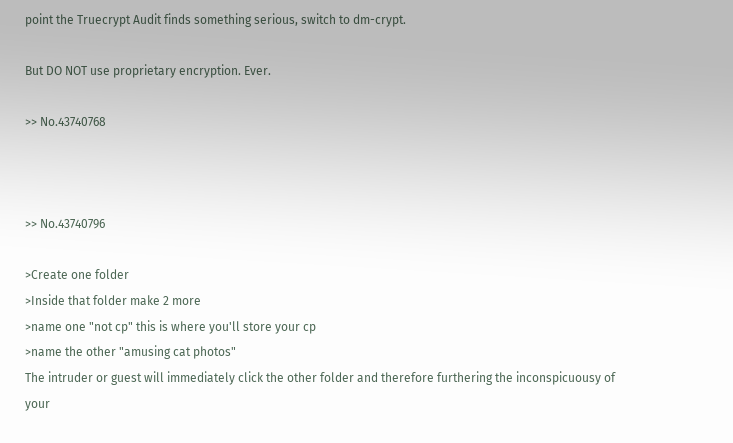point the Truecrypt Audit finds something serious, switch to dm-crypt.

But DO NOT use proprietary encryption. Ever.

>> No.43740768



>> No.43740796

>Create one folder
>Inside that folder make 2 more
>name one "not cp" this is where you'll store your cp
>name the other "amusing cat photos"
The intruder or guest will immediately click the other folder and therefore furthering the inconspicuousy of your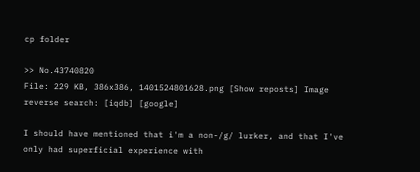cp folder

>> No.43740820
File: 229 KB, 386x386, 1401524801628.png [Show reposts] Image reverse search: [iqdb] [google]

I should have mentioned that i'm a non-/g/ lurker, and that I've only had superficial experience with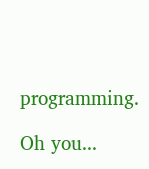programming.

Oh you...